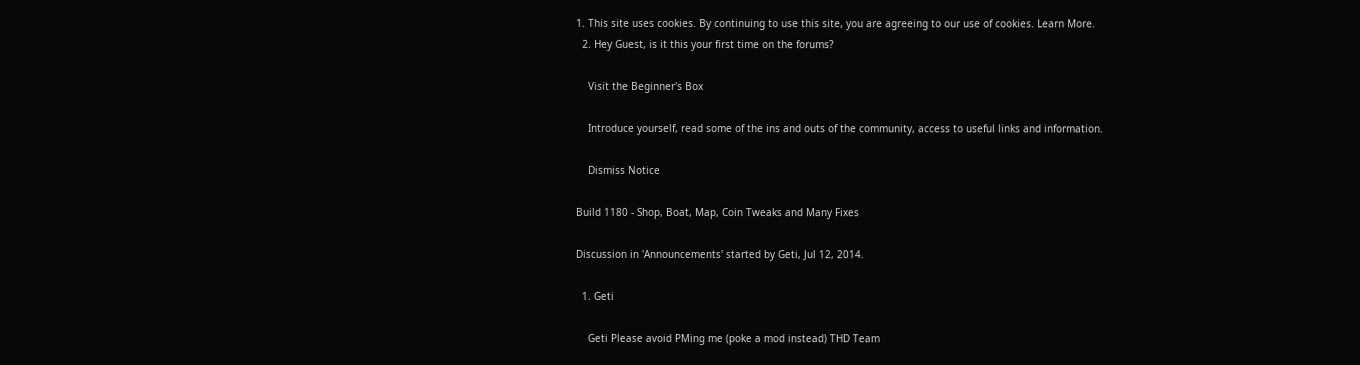1. This site uses cookies. By continuing to use this site, you are agreeing to our use of cookies. Learn More.
  2. Hey Guest, is it this your first time on the forums?

    Visit the Beginner's Box

    Introduce yourself, read some of the ins and outs of the community, access to useful links and information.

    Dismiss Notice

Build 1180 - Shop, Boat, Map, Coin Tweaks and Many Fixes

Discussion in 'Announcements' started by Geti, Jul 12, 2014.

  1. Geti

    Geti Please avoid PMing me (poke a mod instead) THD Team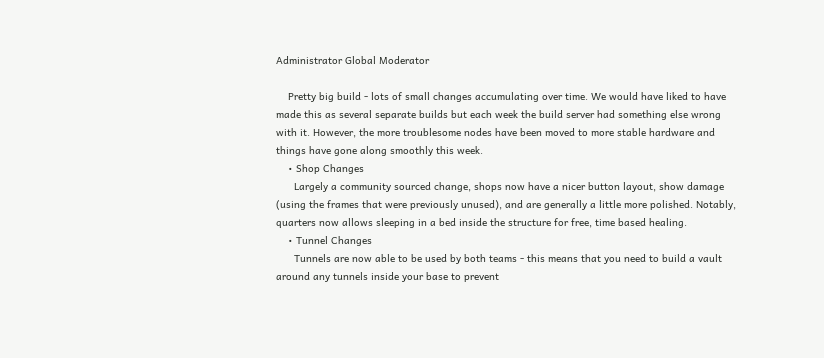Administrator Global Moderator

    Pretty big build - lots of small changes accumulating over time. We would have liked to have made this as several separate builds but each week the build server had something else wrong with it. However, the more troublesome nodes have been moved to more stable hardware and things have gone along smoothly this week.
    • Shop Changes
      Largely a community sourced change, shops now have a nicer button layout, show damage (using the frames that were previously unused), and are generally a little more polished. Notably, quarters now allows sleeping in a bed inside the structure for free, time based healing.
    • Tunnel Changes
      Tunnels are now able to be used by both teams - this means that you need to build a vault around any tunnels inside your base to prevent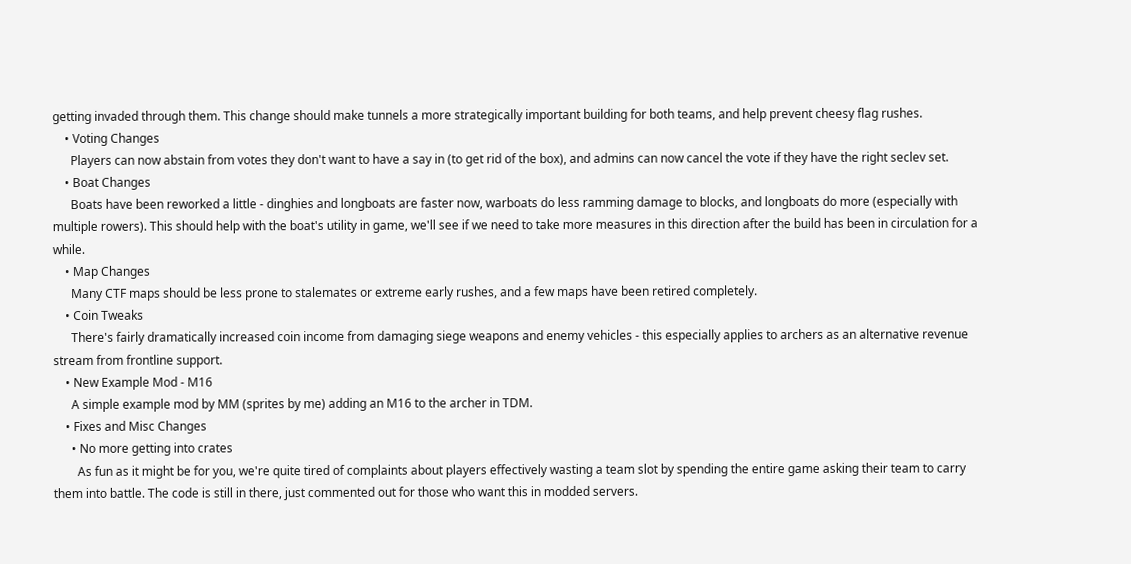getting invaded through them. This change should make tunnels a more strategically important building for both teams, and help prevent cheesy flag rushes.
    • Voting Changes
      Players can now abstain from votes they don't want to have a say in (to get rid of the box), and admins can now cancel the vote if they have the right seclev set.
    • Boat Changes
      Boats have been reworked a little - dinghies and longboats are faster now, warboats do less ramming damage to blocks, and longboats do more (especially with multiple rowers). This should help with the boat's utility in game, we'll see if we need to take more measures in this direction after the build has been in circulation for a while.
    • Map Changes
      Many CTF maps should be less prone to stalemates or extreme early rushes, and a few maps have been retired completely.
    • Coin Tweaks
      There's fairly dramatically increased coin income from damaging siege weapons and enemy vehicles - this especially applies to archers as an alternative revenue stream from frontline support.
    • New Example Mod - M16
      A simple example mod by MM (sprites by me) adding an M16 to the archer in TDM.
    • Fixes and Misc Changes
      • No more getting into crates
        As fun as it might be for you, we're quite tired of complaints about players effectively wasting a team slot by spending the entire game asking their team to carry them into battle. The code is still in there, just commented out for those who want this in modded servers.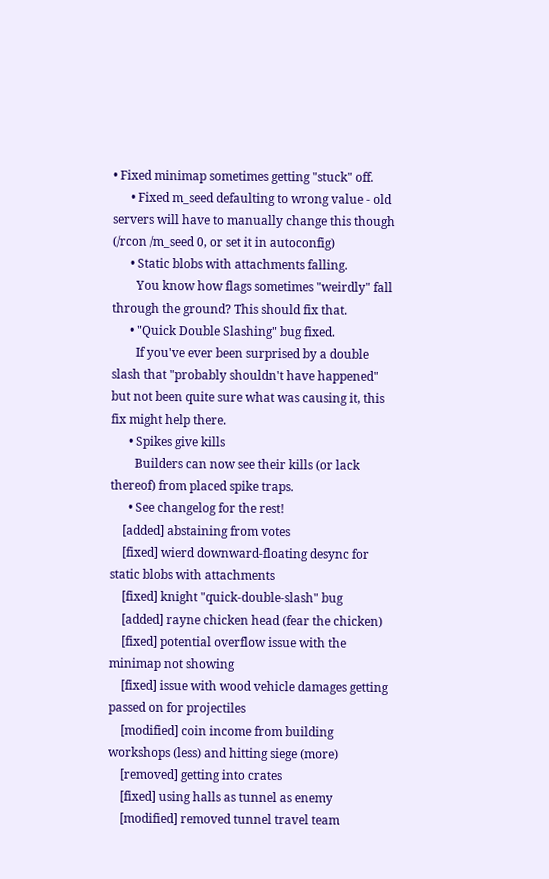• Fixed minimap sometimes getting "stuck" off.
      • Fixed m_seed defaulting to wrong value - old servers will have to manually change this though (/rcon /m_seed 0, or set it in autoconfig)
      • Static blobs with attachments falling.
        You know how flags sometimes "weirdly" fall through the ground? This should fix that.
      • "Quick Double Slashing" bug fixed.
        If you've ever been surprised by a double slash that "probably shouldn't have happened" but not been quite sure what was causing it, this fix might help there.
      • Spikes give kills
        Builders can now see their kills (or lack thereof) from placed spike traps.
      • See changelog for the rest!
    [added] abstaining from votes
    [fixed] wierd downward-floating desync for static blobs with attachments
    [fixed] knight "quick-double-slash" bug
    [added] rayne chicken head (fear the chicken)
    [fixed] potential overflow issue with the minimap not showing
    [fixed] issue with wood vehicle damages getting passed on for projectiles
    [modified] coin income from building workshops (less) and hitting siege (more)
    [removed] getting into crates
    [fixed] using halls as tunnel as enemy
    [modified] removed tunnel travel team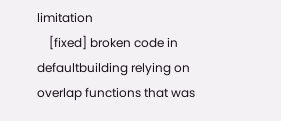limitation
    [fixed] broken code in defaultbuilding relying on overlap functions that was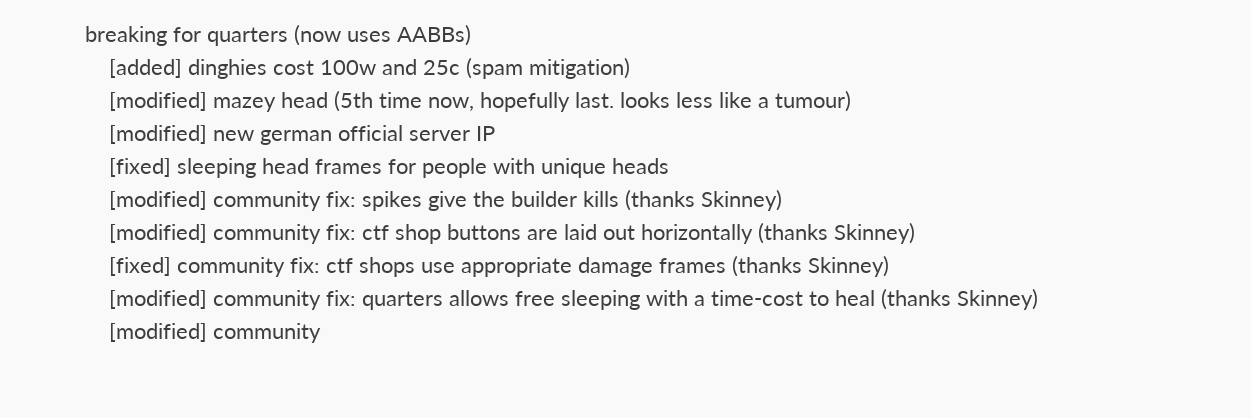breaking for quarters (now uses AABBs)
    [added] dinghies cost 100w and 25c (spam mitigation)
    [modified] mazey head (5th time now, hopefully last. looks less like a tumour)
    [modified] new german official server IP
    [fixed] sleeping head frames for people with unique heads
    [modified] community fix: spikes give the builder kills (thanks Skinney)
    [modified] community fix: ctf shop buttons are laid out horizontally (thanks Skinney)
    [fixed] community fix: ctf shops use appropriate damage frames (thanks Skinney)
    [modified] community fix: quarters allows free sleeping with a time-cost to heal (thanks Skinney)
    [modified] community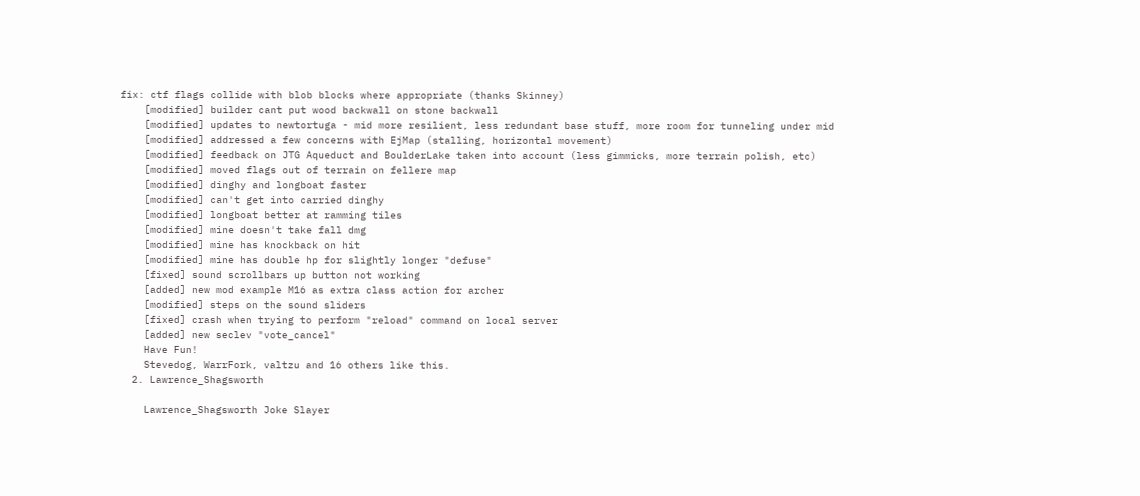fix: ctf flags collide with blob blocks where appropriate (thanks Skinney)
    [modified] builder cant put wood backwall on stone backwall
    [modified] updates to newtortuga - mid more resilient, less redundant base stuff, more room for tunneling under mid
    [modified] addressed a few concerns with EjMap (stalling, horizontal movement)
    [modified] feedback on JTG Aqueduct and BoulderLake taken into account (less gimmicks, more terrain polish, etc)
    [modified] moved flags out of terrain on fellere map
    [modified] dinghy and longboat faster
    [modified] can't get into carried dinghy
    [modified] longboat better at ramming tiles
    [modified] mine doesn't take fall dmg
    [modified] mine has knockback on hit
    [modified] mine has double hp for slightly longer "defuse"
    [fixed] sound scrollbars up button not working
    [added] new mod example M16 as extra class action for archer
    [modified] steps on the sound sliders
    [fixed] crash when trying to perform "reload" command on local server
    [added] new seclev "vote_cancel"
    Have Fun!
    Stevedog, WarrFork, valtzu and 16 others like this.
  2. Lawrence_Shagsworth

    Lawrence_Shagsworth Joke Slayer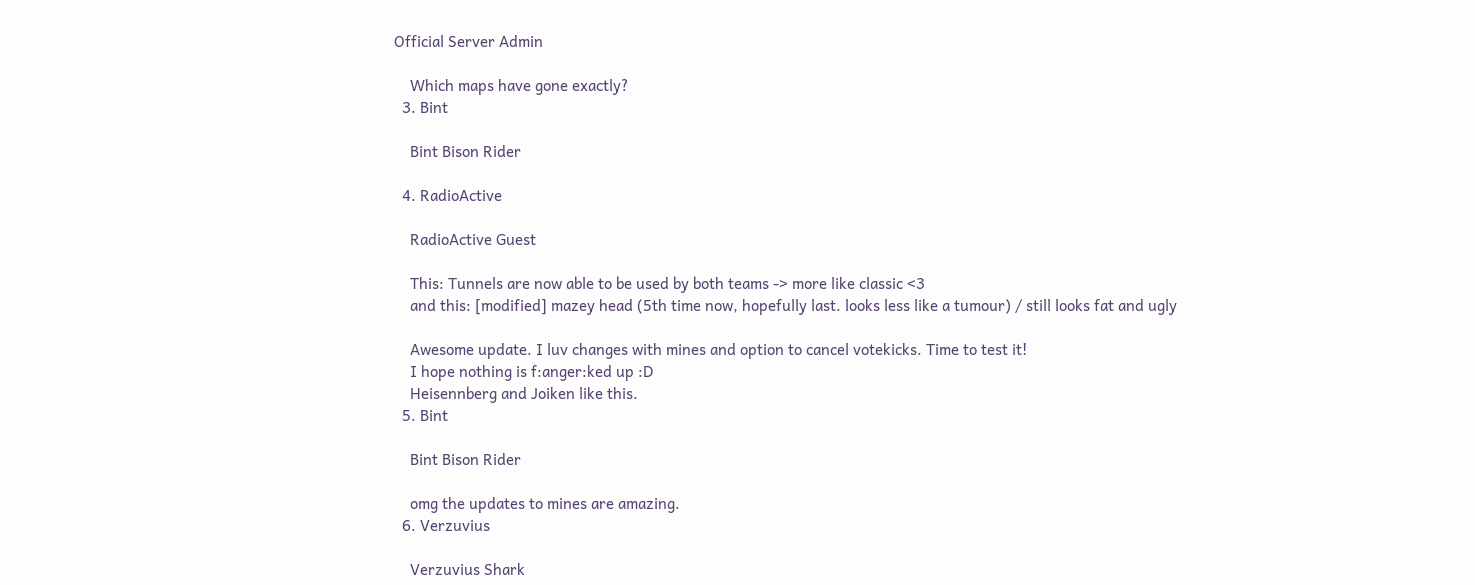Official Server Admin

    Which maps have gone exactly?
  3. Bint

    Bint Bison Rider

  4. RadioActive

    RadioActive Guest

    This: Tunnels are now able to be used by both teams -> more like classic <3
    and this: [modified] mazey head (5th time now, hopefully last. looks less like a tumour) / still looks fat and ugly

    Awesome update. I luv changes with mines and option to cancel votekicks. Time to test it!
    I hope nothing is f:anger:ked up :D
    Heisennberg and Joiken like this.
  5. Bint

    Bint Bison Rider

    omg the updates to mines are amazing.
  6. Verzuvius

    Verzuvius Shark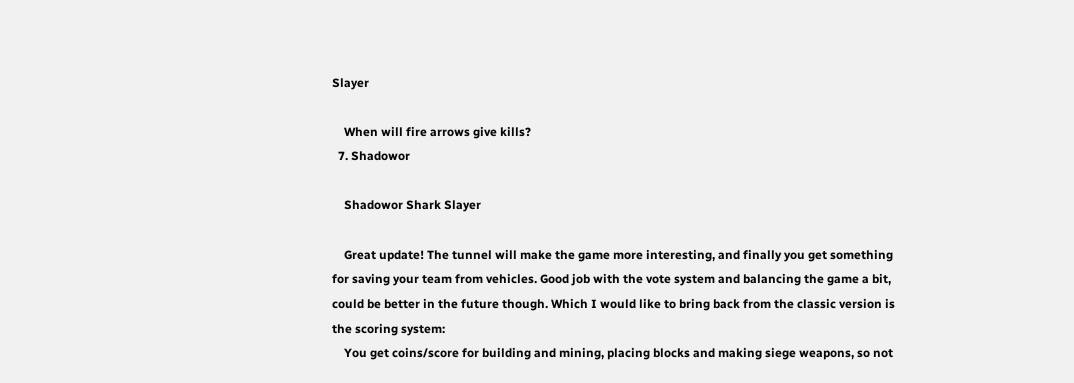Slayer

    When will fire arrows give kills?
  7. Shadowor

    Shadowor Shark Slayer

    Great update! The tunnel will make the game more interesting, and finally you get something for saving your team from vehicles. Good job with the vote system and balancing the game a bit, could be better in the future though. Which I would like to bring back from the classic version is the scoring system:
    You get coins/score for building and mining, placing blocks and making siege weapons, so not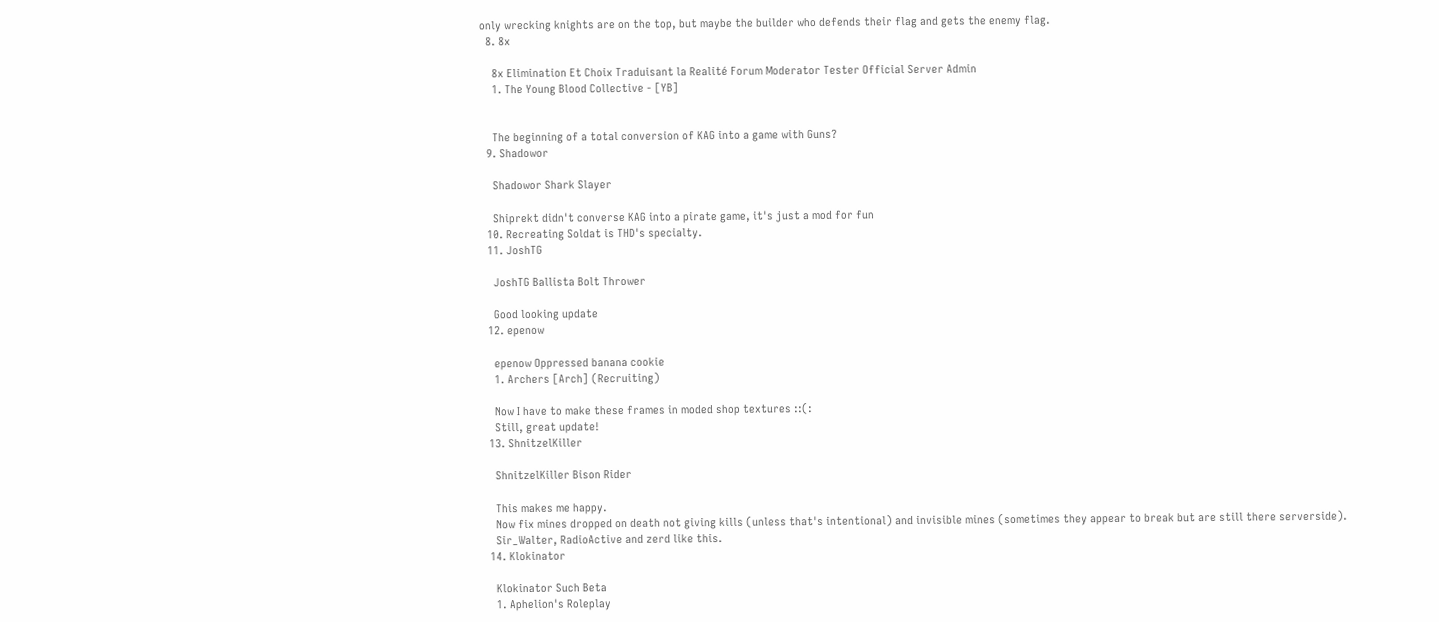only wrecking knights are on the top, but maybe the builder who defends their flag and gets the enemy flag.
  8. 8x

    8x Elimination Et Choix Traduisant la Realité Forum Moderator Tester Official Server Admin
    1. The Young Blood Collective - [YB]


    The beginning of a total conversion of KAG into a game with Guns?
  9. Shadowor

    Shadowor Shark Slayer

    Shiprekt didn't converse KAG into a pirate game, it's just a mod for fun
  10. Recreating Soldat is THD's specialty.
  11. JoshTG

    JoshTG Ballista Bolt Thrower

    Good looking update
  12. epenow

    epenow Oppressed banana cookie
    1. Archers [Arch] (Recruiting)

    Now I have to make these frames in moded shop textures ::(:
    Still, great update!
  13. ShnitzelKiller

    ShnitzelKiller Bison Rider

    This makes me happy.
    Now fix mines dropped on death not giving kills (unless that's intentional) and invisible mines (sometimes they appear to break but are still there serverside).
    Sir_Walter, RadioActive and zerd like this.
  14. Klokinator

    Klokinator Such Beta
    1. Aphelion's Roleplay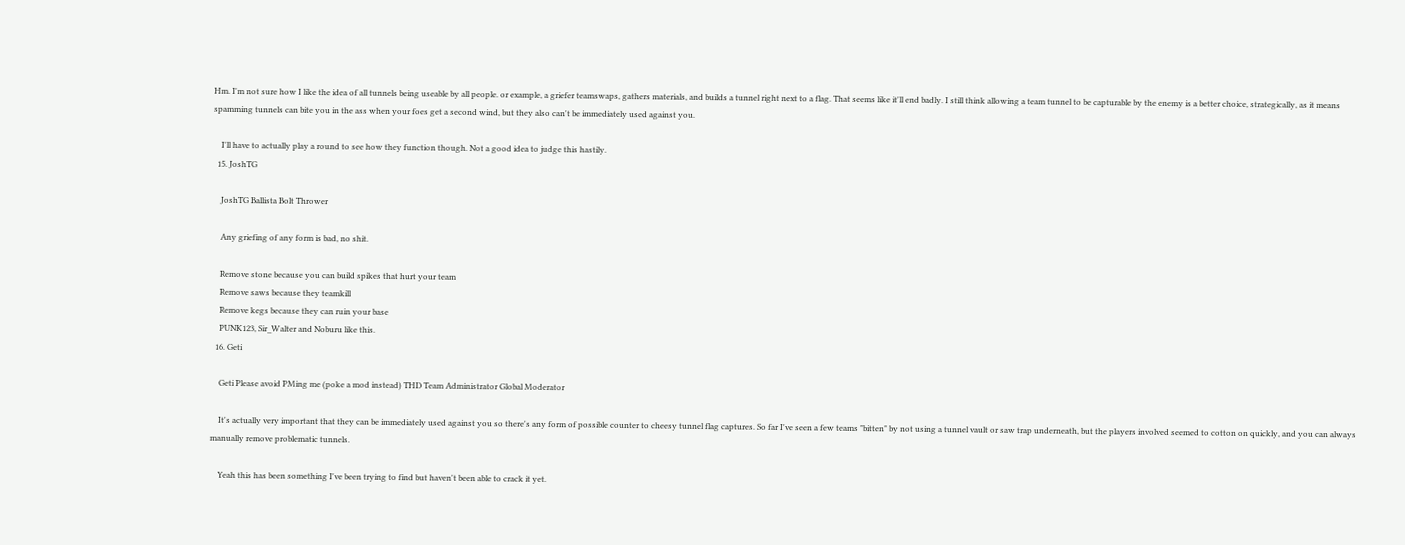Hm. I'm not sure how I like the idea of all tunnels being useable by all people. or example, a griefer teamswaps, gathers materials, and builds a tunnel right next to a flag. That seems like it'll end badly. I still think allowing a team tunnel to be capturable by the enemy is a better choice, strategically, as it means spamming tunnels can bite you in the ass when your foes get a second wind, but they also can't be immediately used against you.

    I'll have to actually play a round to see how they function though. Not a good idea to judge this hastily.
  15. JoshTG

    JoshTG Ballista Bolt Thrower

    Any griefing of any form is bad, no shit.

    Remove stone because you can build spikes that hurt your team
    Remove saws because they teamkill
    Remove kegs because they can ruin your base
    PUNK123, Sir_Walter and Noburu like this.
  16. Geti

    Geti Please avoid PMing me (poke a mod instead) THD Team Administrator Global Moderator

    It's actually very important that they can be immediately used against you so there's any form of possible counter to cheesy tunnel flag captures. So far I've seen a few teams "bitten" by not using a tunnel vault or saw trap underneath, but the players involved seemed to cotton on quickly, and you can always manually remove problematic tunnels.

    Yeah this has been something I've been trying to find but haven't been able to crack it yet.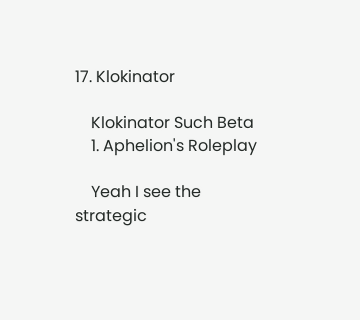17. Klokinator

    Klokinator Such Beta
    1. Aphelion's Roleplay

    Yeah I see the strategic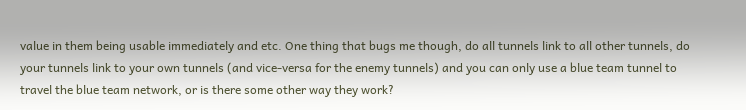value in them being usable immediately and etc. One thing that bugs me though, do all tunnels link to all other tunnels, do your tunnels link to your own tunnels (and vice-versa for the enemy tunnels) and you can only use a blue team tunnel to travel the blue team network, or is there some other way they work?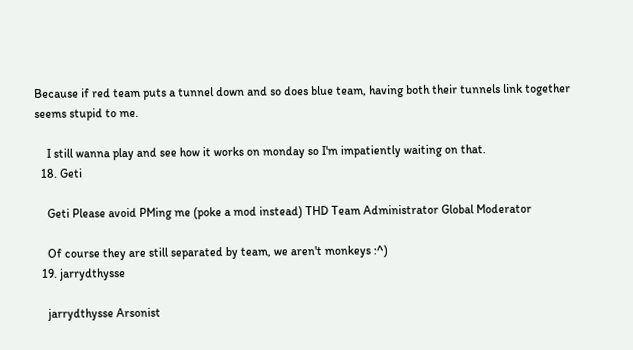Because if red team puts a tunnel down and so does blue team, having both their tunnels link together seems stupid to me.

    I still wanna play and see how it works on monday so I'm impatiently waiting on that.
  18. Geti

    Geti Please avoid PMing me (poke a mod instead) THD Team Administrator Global Moderator

    Of course they are still separated by team, we aren't monkeys :^)
  19. jarrydthysse

    jarrydthysse Arsonist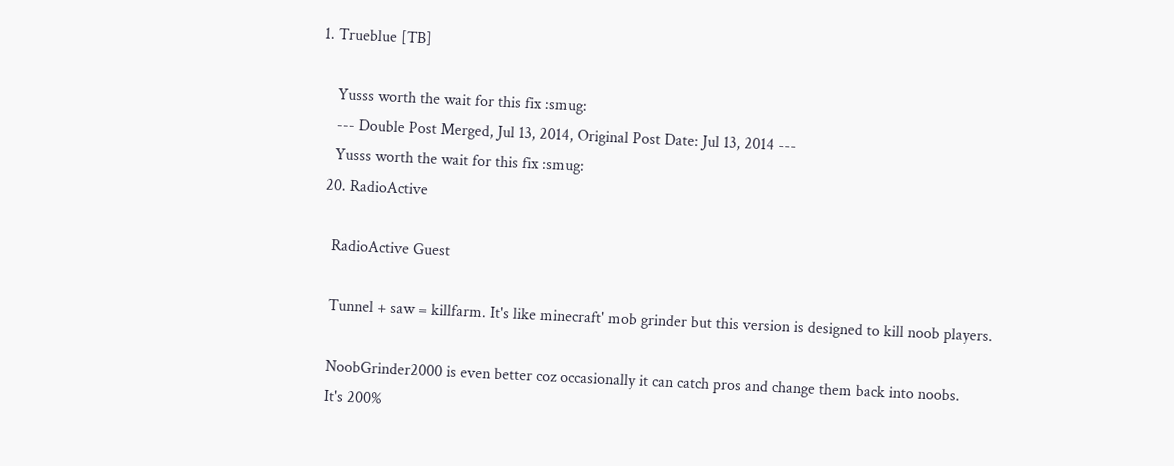1. Trueblue [TB]

    Yusss worth the wait for this fix :smug:
    --- Double Post Merged, Jul 13, 2014, Original Post Date: Jul 13, 2014 ---
    Yusss worth the wait for this fix :smug:
  20. RadioActive

    RadioActive Guest

    Tunnel + saw = killfarm. It's like minecraft' mob grinder but this version is designed to kill noob players.

    NoobGrinder2000 is even better coz occasionally it can catch pros and change them back into noobs.
    It's 200%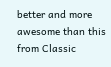better and more awesome than this from Classic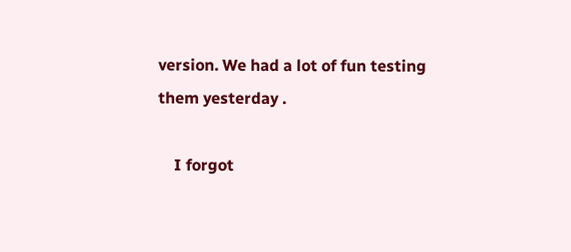version. We had a lot of fun testing them yesterday .

    I forgot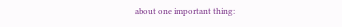about one important thing: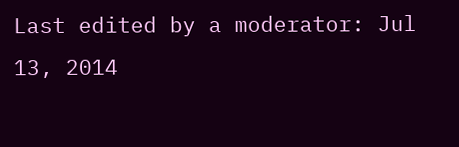Last edited by a moderator: Jul 13, 2014